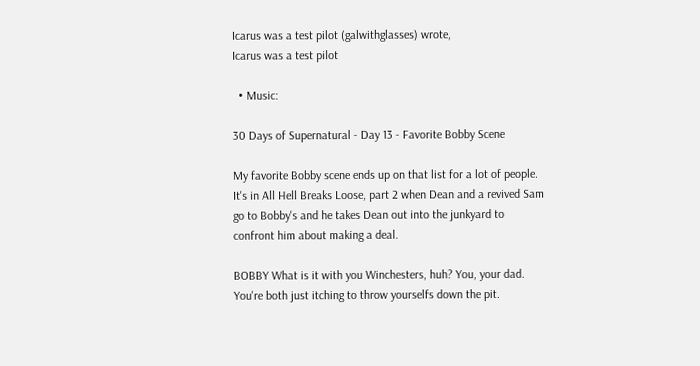Icarus was a test pilot (galwithglasses) wrote,
Icarus was a test pilot

  • Music:

30 Days of Supernatural - Day 13 - Favorite Bobby Scene

My favorite Bobby scene ends up on that list for a lot of people.  It's in All Hell Breaks Loose, part 2 when Dean and a revived Sam go to Bobby's and he takes Dean out into the junkyard to confront him about making a deal.

BOBBY What is it with you Winchesters, huh? You, your dad. You're both just itching to throw yourselfs down the pit.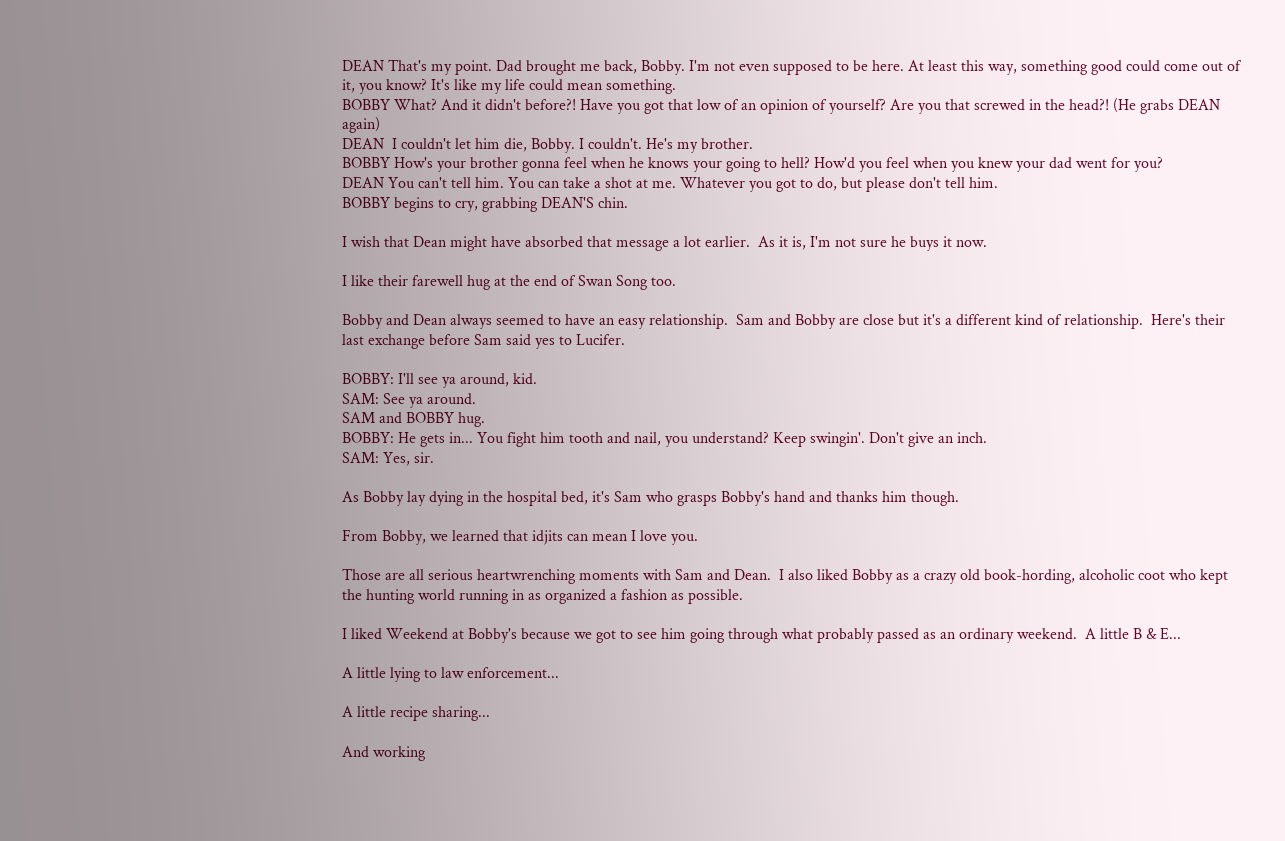DEAN That's my point. Dad brought me back, Bobby. I'm not even supposed to be here. At least this way, something good could come out of it, you know? It's like my life could mean something.
BOBBY What? And it didn't before?! Have you got that low of an opinion of yourself? Are you that screwed in the head?! (He grabs DEAN again)
DEAN  I couldn't let him die, Bobby. I couldn't. He's my brother.
BOBBY How's your brother gonna feel when he knows your going to hell? How'd you feel when you knew your dad went for you?
DEAN You can't tell him. You can take a shot at me. Whatever you got to do, but please don't tell him.
BOBBY begins to cry, grabbing DEAN'S chin.

I wish that Dean might have absorbed that message a lot earlier.  As it is, I'm not sure he buys it now.

I like their farewell hug at the end of Swan Song too.

Bobby and Dean always seemed to have an easy relationship.  Sam and Bobby are close but it's a different kind of relationship.  Here's their last exchange before Sam said yes to Lucifer.

BOBBY: I'll see ya around, kid.
SAM: See ya around.
SAM and BOBBY hug.
BOBBY: He gets in... You fight him tooth and nail, you understand? Keep swingin'. Don't give an inch.
SAM: Yes, sir.

As Bobby lay dying in the hospital bed, it's Sam who grasps Bobby's hand and thanks him though.

From Bobby, we learned that idjits can mean I love you.

Those are all serious heartwrenching moments with Sam and Dean.  I also liked Bobby as a crazy old book-hording, alcoholic coot who kept the hunting world running in as organized a fashion as possible.

I liked Weekend at Bobby's because we got to see him going through what probably passed as an ordinary weekend.  A little B & E...

A little lying to law enforcement...

A little recipe sharing...

And working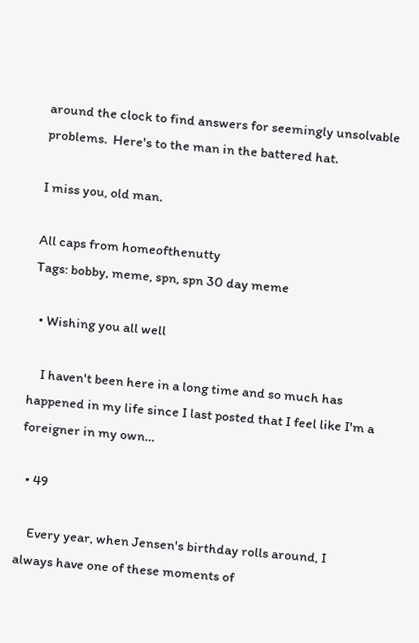around the clock to find answers for seemingly unsolvable problems.  Here's to the man in the battered hat.

I miss you, old man.

All caps from homeofthenutty
Tags: bobby, meme, spn, spn 30 day meme

  • Wishing you all well

    I haven't been here in a long time and so much has happened in my life since I last posted that I feel like I'm a foreigner in my own…

  • 49

    Every year, when Jensen's birthday rolls around, I always have one of these moments of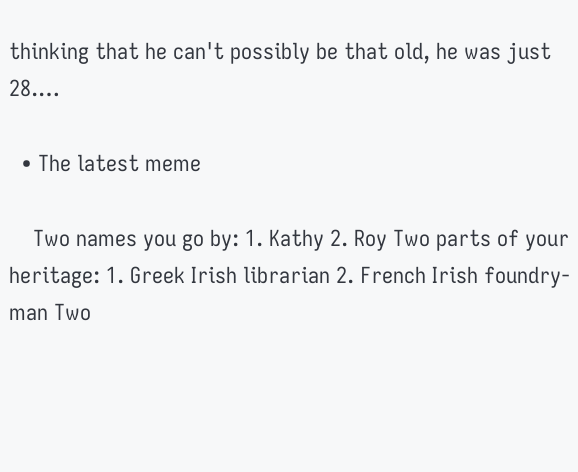thinking that he can't possibly be that old, he was just 28.…

  • The latest meme

    Two names you go by: 1. Kathy 2. Roy Two parts of your heritage: 1. Greek Irish librarian 2. French Irish foundry-man Two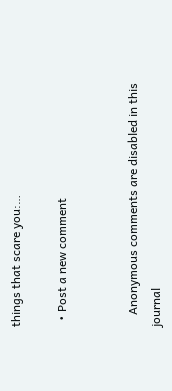things that scare you:…

  • Post a new comment


    Anonymous comments are disabled in this journal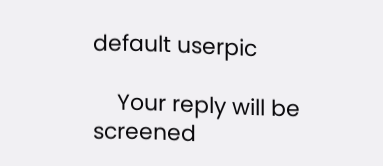default userpic

    Your reply will be screened